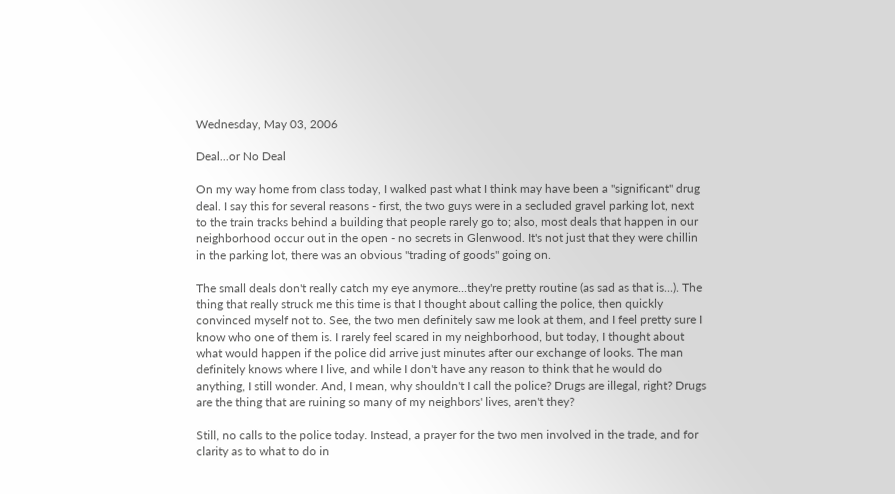Wednesday, May 03, 2006

Deal...or No Deal

On my way home from class today, I walked past what I think may have been a "significant" drug deal. I say this for several reasons - first, the two guys were in a secluded gravel parking lot, next to the train tracks behind a building that people rarely go to; also, most deals that happen in our neighborhood occur out in the open - no secrets in Glenwood. It's not just that they were chillin in the parking lot, there was an obvious "trading of goods" going on.

The small deals don't really catch my eye anymore...they're pretty routine (as sad as that is...). The thing that really struck me this time is that I thought about calling the police, then quickly convinced myself not to. See, the two men definitely saw me look at them, and I feel pretty sure I know who one of them is. I rarely feel scared in my neighborhood, but today, I thought about what would happen if the police did arrive just minutes after our exchange of looks. The man definitely knows where I live, and while I don't have any reason to think that he would do anything, I still wonder. And, I mean, why shouldn't I call the police? Drugs are illegal, right? Drugs are the thing that are ruining so many of my neighbors' lives, aren't they?

Still, no calls to the police today. Instead, a prayer for the two men involved in the trade, and for clarity as to what to do in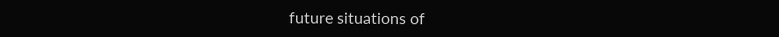future situations of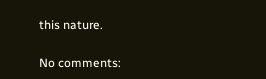this nature.

No comments: